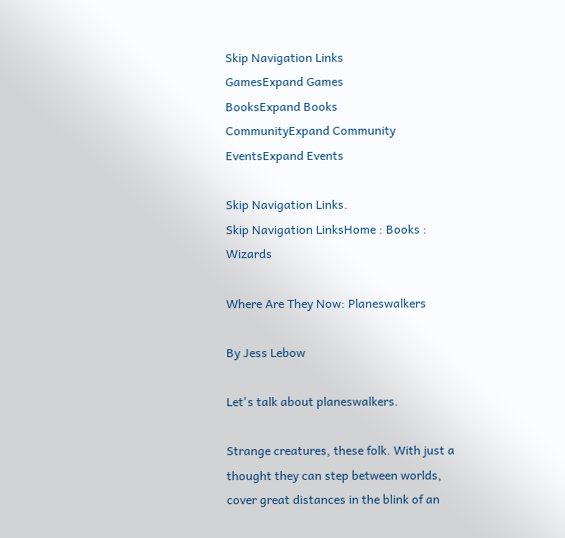Skip Navigation Links
GamesExpand Games
BooksExpand Books
CommunityExpand Community
EventsExpand Events

Skip Navigation Links.
Skip Navigation LinksHome : Books : Wizards

Where Are They Now: Planeswalkers

By Jess Lebow

Let's talk about planeswalkers.

Strange creatures, these folk. With just a thought they can step between worlds, cover great distances in the blink of an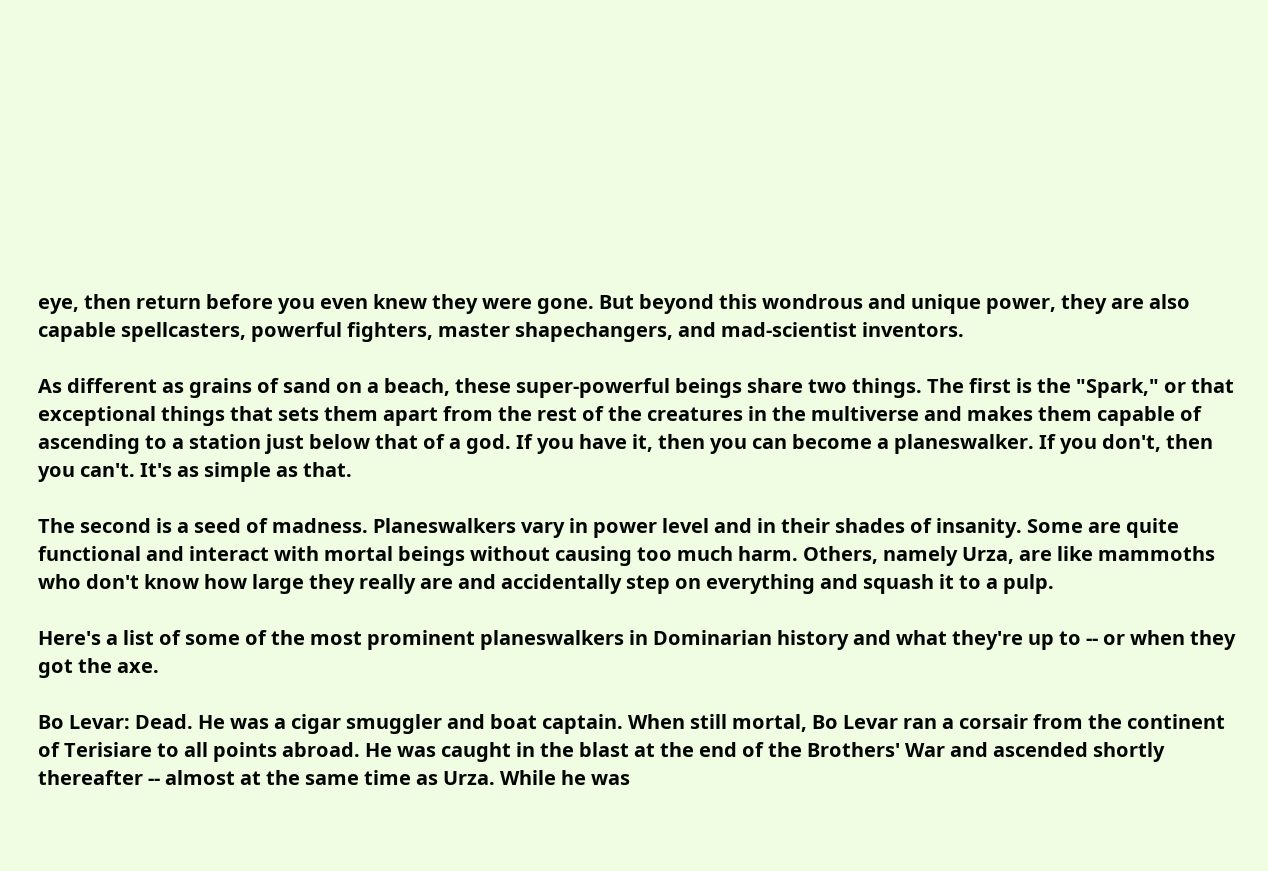eye, then return before you even knew they were gone. But beyond this wondrous and unique power, they are also capable spellcasters, powerful fighters, master shapechangers, and mad-scientist inventors.

As different as grains of sand on a beach, these super-powerful beings share two things. The first is the "Spark," or that exceptional things that sets them apart from the rest of the creatures in the multiverse and makes them capable of ascending to a station just below that of a god. If you have it, then you can become a planeswalker. If you don't, then you can't. It's as simple as that.

The second is a seed of madness. Planeswalkers vary in power level and in their shades of insanity. Some are quite functional and interact with mortal beings without causing too much harm. Others, namely Urza, are like mammoths who don't know how large they really are and accidentally step on everything and squash it to a pulp.

Here's a list of some of the most prominent planeswalkers in Dominarian history and what they're up to -- or when they got the axe.

Bo Levar: Dead. He was a cigar smuggler and boat captain. When still mortal, Bo Levar ran a corsair from the continent of Terisiare to all points abroad. He was caught in the blast at the end of the Brothers' War and ascended shortly thereafter -- almost at the same time as Urza. While he was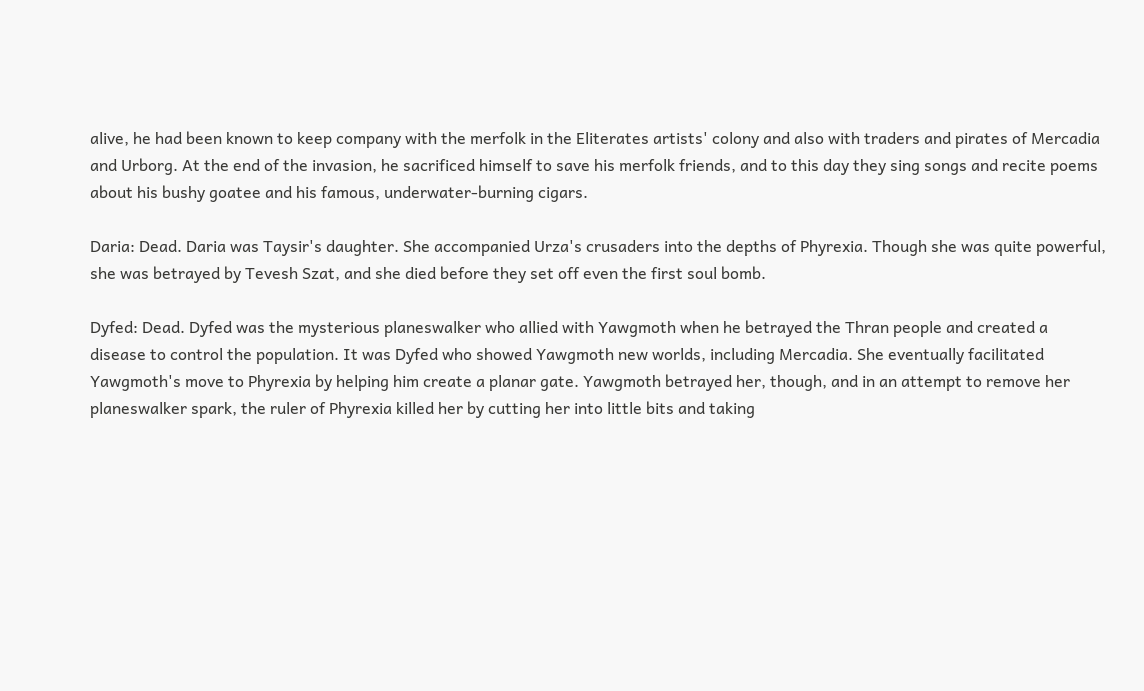alive, he had been known to keep company with the merfolk in the Eliterates artists' colony and also with traders and pirates of Mercadia and Urborg. At the end of the invasion, he sacrificed himself to save his merfolk friends, and to this day they sing songs and recite poems about his bushy goatee and his famous, underwater-burning cigars.

Daria: Dead. Daria was Taysir's daughter. She accompanied Urza's crusaders into the depths of Phyrexia. Though she was quite powerful, she was betrayed by Tevesh Szat, and she died before they set off even the first soul bomb.

Dyfed: Dead. Dyfed was the mysterious planeswalker who allied with Yawgmoth when he betrayed the Thran people and created a disease to control the population. It was Dyfed who showed Yawgmoth new worlds, including Mercadia. She eventually facilitated Yawgmoth's move to Phyrexia by helping him create a planar gate. Yawgmoth betrayed her, though, and in an attempt to remove her planeswalker spark, the ruler of Phyrexia killed her by cutting her into little bits and taking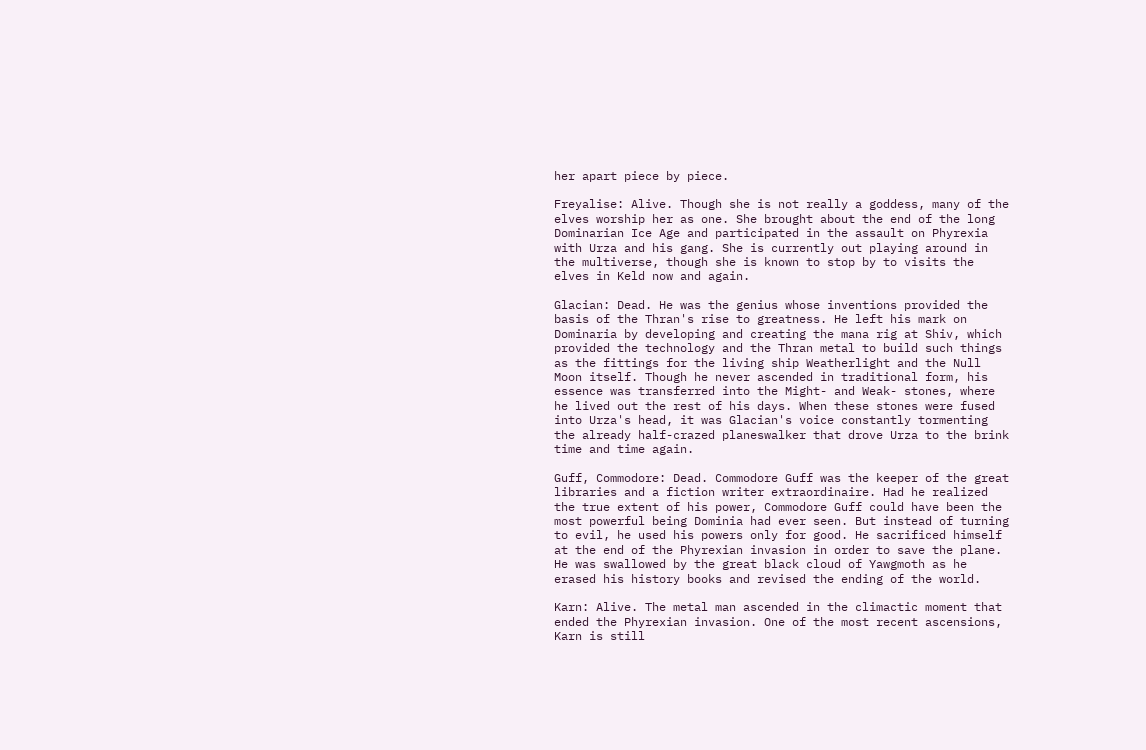her apart piece by piece.

Freyalise: Alive. Though she is not really a goddess, many of the elves worship her as one. She brought about the end of the long Dominarian Ice Age and participated in the assault on Phyrexia with Urza and his gang. She is currently out playing around in the multiverse, though she is known to stop by to visits the elves in Keld now and again.

Glacian: Dead. He was the genius whose inventions provided the basis of the Thran's rise to greatness. He left his mark on Dominaria by developing and creating the mana rig at Shiv, which provided the technology and the Thran metal to build such things as the fittings for the living ship Weatherlight and the Null Moon itself. Though he never ascended in traditional form, his essence was transferred into the Might- and Weak- stones, where he lived out the rest of his days. When these stones were fused into Urza's head, it was Glacian's voice constantly tormenting the already half-crazed planeswalker that drove Urza to the brink time and time again.

Guff, Commodore: Dead. Commodore Guff was the keeper of the great libraries and a fiction writer extraordinaire. Had he realized the true extent of his power, Commodore Guff could have been the most powerful being Dominia had ever seen. But instead of turning to evil, he used his powers only for good. He sacrificed himself at the end of the Phyrexian invasion in order to save the plane. He was swallowed by the great black cloud of Yawgmoth as he erased his history books and revised the ending of the world.

Karn: Alive. The metal man ascended in the climactic moment that ended the Phyrexian invasion. One of the most recent ascensions, Karn is still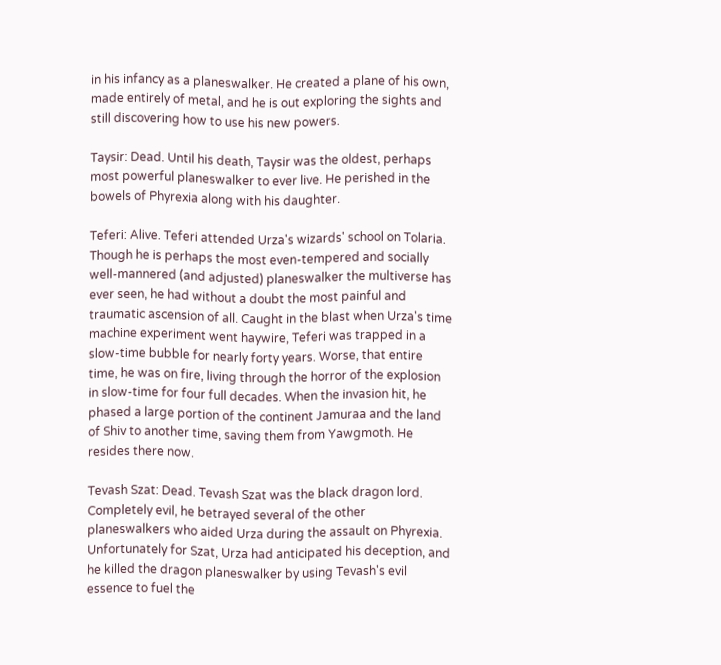in his infancy as a planeswalker. He created a plane of his own, made entirely of metal, and he is out exploring the sights and still discovering how to use his new powers.

Taysir: Dead. Until his death, Taysir was the oldest, perhaps most powerful planeswalker to ever live. He perished in the bowels of Phyrexia along with his daughter.

Teferi: Alive. Teferi attended Urza's wizards' school on Tolaria. Though he is perhaps the most even-tempered and socially well-mannered (and adjusted) planeswalker the multiverse has ever seen, he had without a doubt the most painful and traumatic ascension of all. Caught in the blast when Urza's time machine experiment went haywire, Teferi was trapped in a slow-time bubble for nearly forty years. Worse, that entire time, he was on fire, living through the horror of the explosion in slow-time for four full decades. When the invasion hit, he phased a large portion of the continent Jamuraa and the land of Shiv to another time, saving them from Yawgmoth. He resides there now.

Tevash Szat: Dead. Tevash Szat was the black dragon lord. Completely evil, he betrayed several of the other planeswalkers who aided Urza during the assault on Phyrexia. Unfortunately for Szat, Urza had anticipated his deception, and he killed the dragon planeswalker by using Tevash's evil essence to fuel the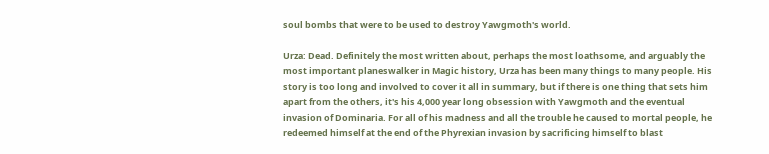soul bombs that were to be used to destroy Yawgmoth's world.

Urza: Dead. Definitely the most written about, perhaps the most loathsome, and arguably the most important planeswalker in Magic history, Urza has been many things to many people. His story is too long and involved to cover it all in summary, but if there is one thing that sets him apart from the others, it's his 4,000 year long obsession with Yawgmoth and the eventual invasion of Dominaria. For all of his madness and all the trouble he caused to mortal people, he redeemed himself at the end of the Phyrexian invasion by sacrificing himself to blast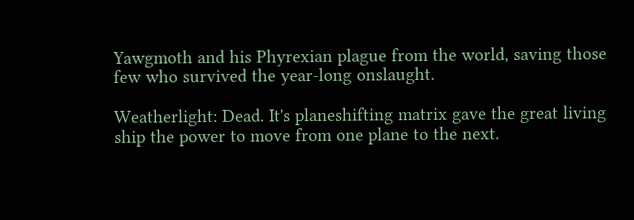Yawgmoth and his Phyrexian plague from the world, saving those few who survived the year-long onslaught.

Weatherlight: Dead. It's planeshifting matrix gave the great living ship the power to move from one plane to the next.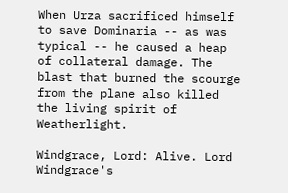When Urza sacrificed himself to save Dominaria -- as was typical -- he caused a heap of collateral damage. The blast that burned the scourge from the plane also killed the living spirit of Weatherlight.

Windgrace, Lord: Alive. Lord Windgrace's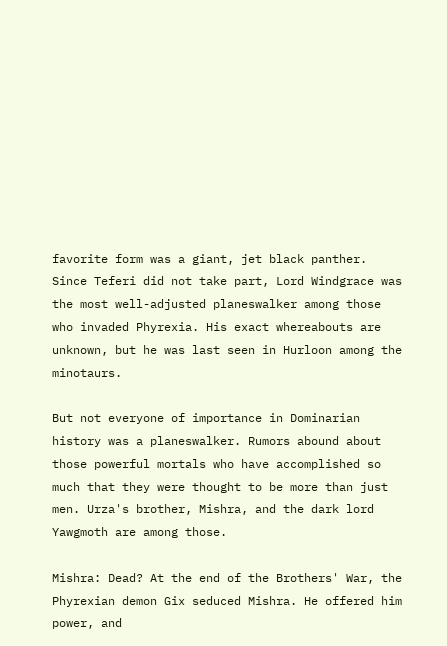favorite form was a giant, jet black panther. Since Teferi did not take part, Lord Windgrace was the most well-adjusted planeswalker among those who invaded Phyrexia. His exact whereabouts are unknown, but he was last seen in Hurloon among the minotaurs.

But not everyone of importance in Dominarian history was a planeswalker. Rumors abound about those powerful mortals who have accomplished so much that they were thought to be more than just men. Urza's brother, Mishra, and the dark lord Yawgmoth are among those.

Mishra: Dead? At the end of the Brothers' War, the Phyrexian demon Gix seduced Mishra. He offered him power, and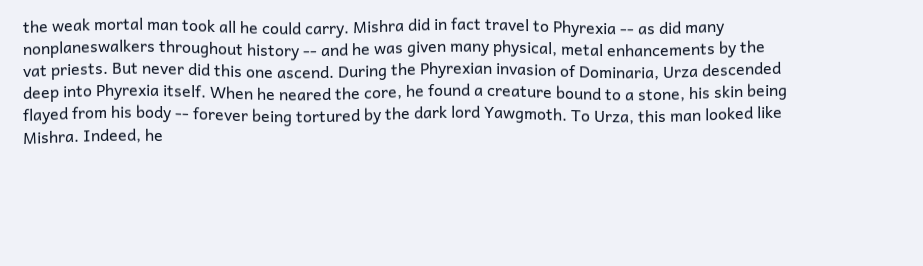the weak mortal man took all he could carry. Mishra did in fact travel to Phyrexia -- as did many nonplaneswalkers throughout history -- and he was given many physical, metal enhancements by the vat priests. But never did this one ascend. During the Phyrexian invasion of Dominaria, Urza descended deep into Phyrexia itself. When he neared the core, he found a creature bound to a stone, his skin being flayed from his body -- forever being tortured by the dark lord Yawgmoth. To Urza, this man looked like Mishra. Indeed, he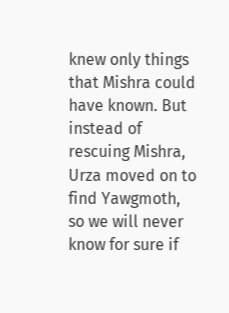knew only things that Mishra could have known. But instead of rescuing Mishra, Urza moved on to find Yawgmoth, so we will never know for sure if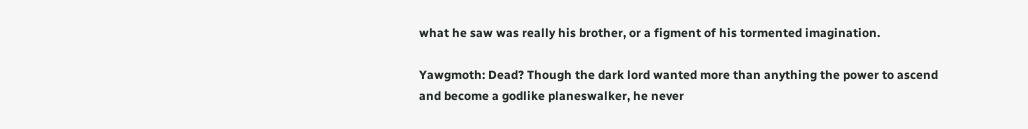what he saw was really his brother, or a figment of his tormented imagination.

Yawgmoth: Dead? Though the dark lord wanted more than anything the power to ascend and become a godlike planeswalker, he never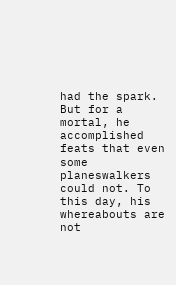had the spark. But for a mortal, he accomplished feats that even some planeswalkers could not. To this day, his whereabouts are not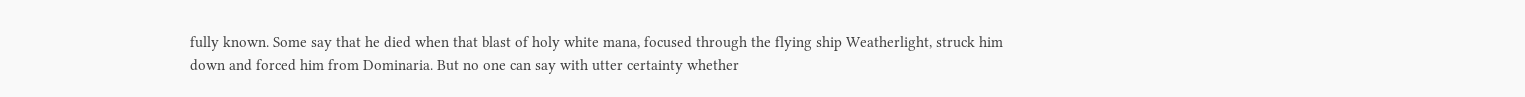fully known. Some say that he died when that blast of holy white mana, focused through the flying ship Weatherlight, struck him down and forced him from Dominaria. But no one can say with utter certainty whether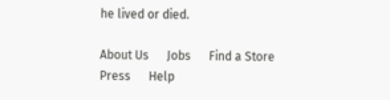he lived or died.

About Us      Jobs      Find a Store      Press      Help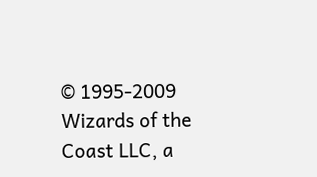© 1995-2009 Wizards of the Coast LLC, a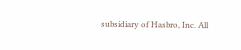subsidiary of Hasbro, Inc. All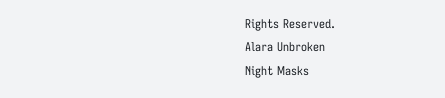Rights Reserved.
Alara Unbroken
Night Masks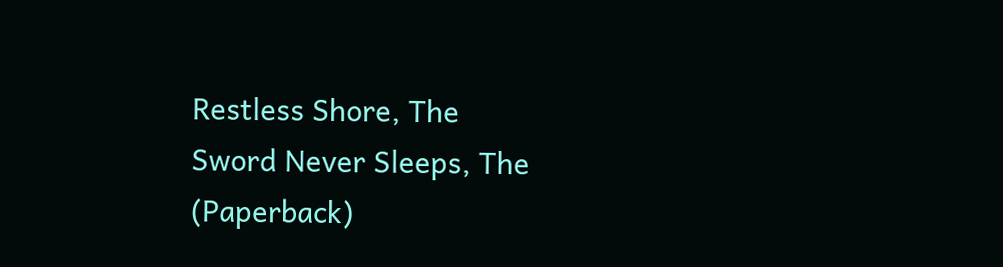Restless Shore, The
Sword Never Sleeps, The (Paperback)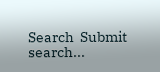Search  Submit search...